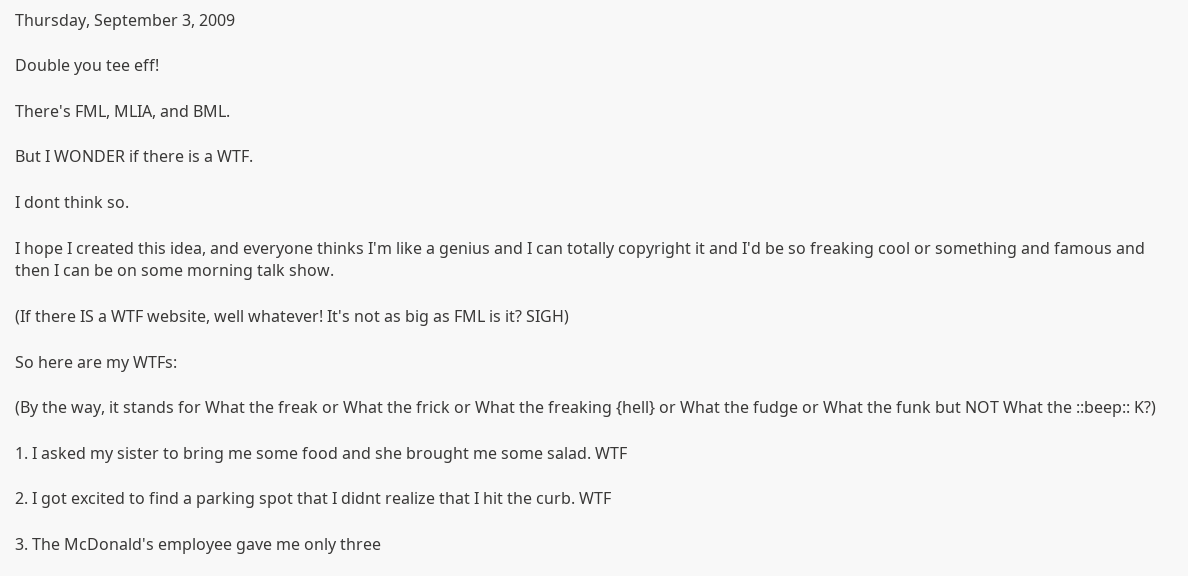Thursday, September 3, 2009

Double you tee eff!

There's FML, MLIA, and BML.

But I WONDER if there is a WTF.

I dont think so.

I hope I created this idea, and everyone thinks I'm like a genius and I can totally copyright it and I'd be so freaking cool or something and famous and then I can be on some morning talk show.

(If there IS a WTF website, well whatever! It's not as big as FML is it? SIGH)

So here are my WTFs:

(By the way, it stands for What the freak or What the frick or What the freaking {hell} or What the fudge or What the funk but NOT What the ::beep:: K?)

1. I asked my sister to bring me some food and she brought me some salad. WTF

2. I got excited to find a parking spot that I didnt realize that I hit the curb. WTF

3. The McDonald's employee gave me only three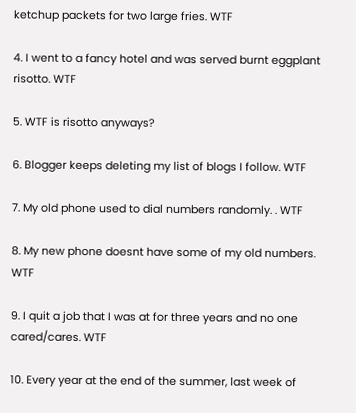ketchup packets for two large fries. WTF

4. I went to a fancy hotel and was served burnt eggplant risotto. WTF

5. WTF is risotto anyways?

6. Blogger keeps deleting my list of blogs I follow. WTF

7. My old phone used to dial numbers randomly. . WTF

8. My new phone doesnt have some of my old numbers. WTF

9. I quit a job that I was at for three years and no one cared/cares. WTF

10. Every year at the end of the summer, last week of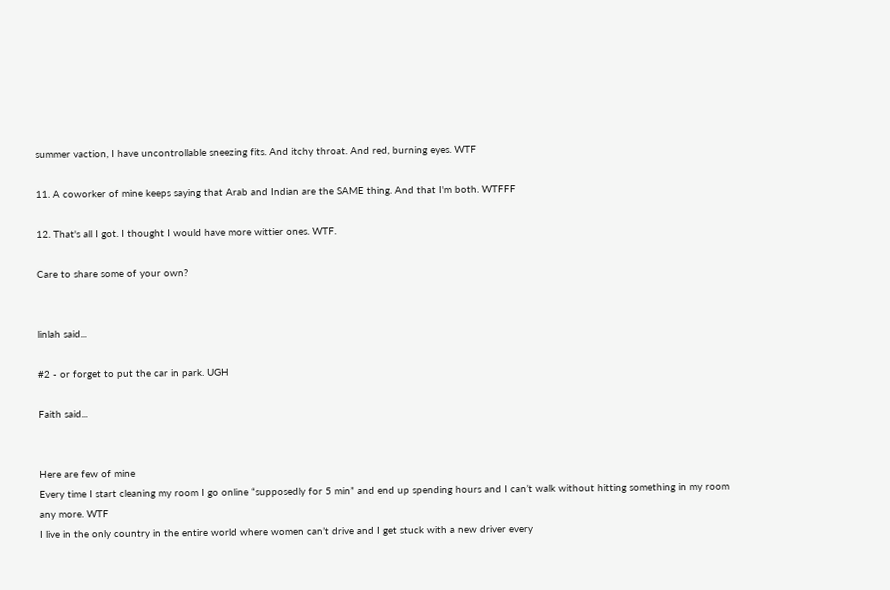summer vaction, I have uncontrollable sneezing fits. And itchy throat. And red, burning eyes. WTF

11. A coworker of mine keeps saying that Arab and Indian are the SAME thing. And that I'm both. WTFFF

12. That's all I got. I thought I would have more wittier ones. WTF.

Care to share some of your own?


linlah said...

#2 - or forget to put the car in park. UGH

Faith said...


Here are few of mine
Every time I start cleaning my room I go online “supposedly for 5 min” and end up spending hours and I can’t walk without hitting something in my room any more. WTF
I live in the only country in the entire world where women can’t drive and I get stuck with a new driver every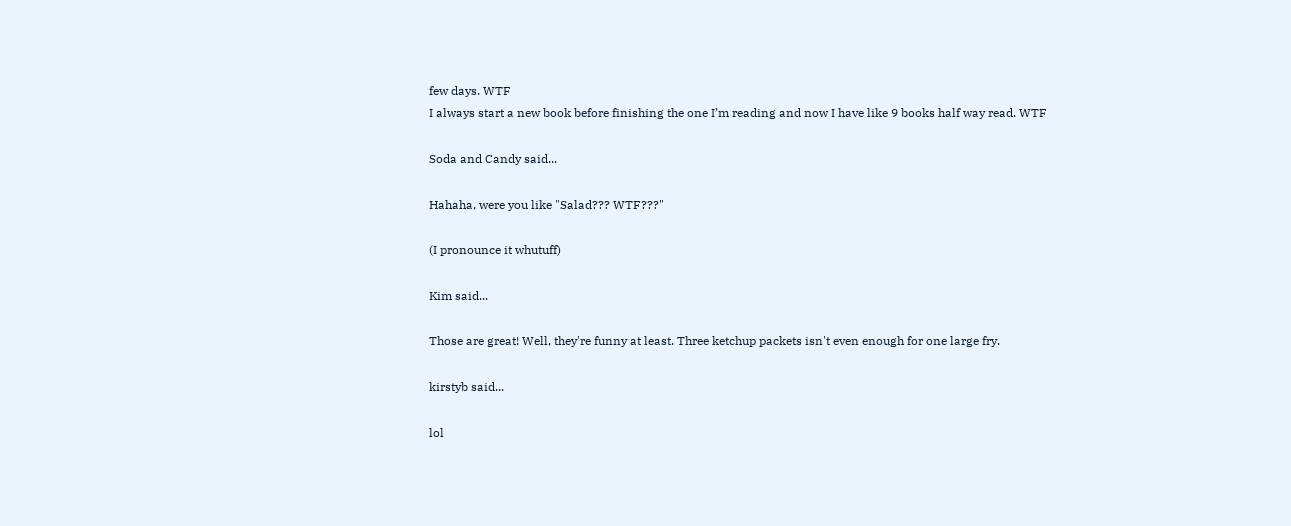few days. WTF
I always start a new book before finishing the one I’m reading and now I have like 9 books half way read. WTF

Soda and Candy said...

Hahaha, were you like "Salad??? WTF???"

(I pronounce it whutuff)

Kim said...

Those are great! Well, they're funny at least. Three ketchup packets isn't even enough for one large fry.

kirstyb said...

lol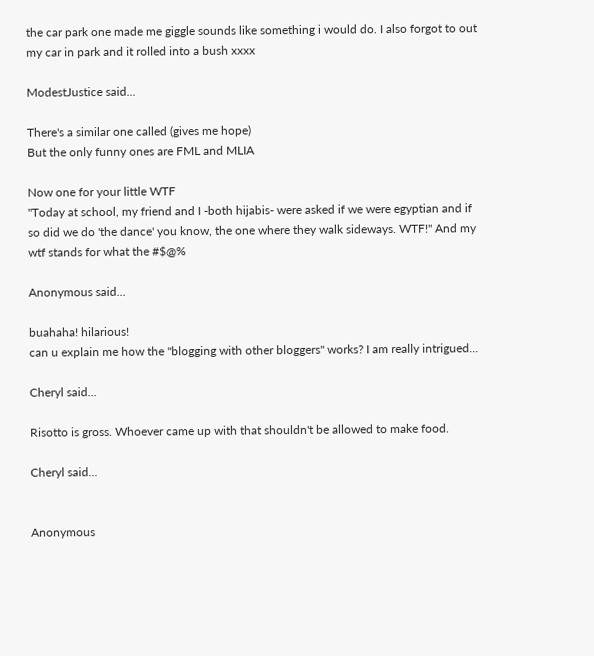the car park one made me giggle sounds like something i would do. I also forgot to out my car in park and it rolled into a bush xxxx

ModestJustice said...

There's a similar one called (gives me hope)
But the only funny ones are FML and MLIA

Now one for your little WTF
"Today at school, my friend and I -both hijabis- were asked if we were egyptian and if so did we do 'the dance' you know, the one where they walk sideways. WTF!" And my wtf stands for what the #$@%

Anonymous said...

buahaha! hilarious!
can u explain me how the "blogging with other bloggers" works? I am really intrigued...

Cheryl said...

Risotto is gross. Whoever came up with that shouldn't be allowed to make food.

Cheryl said...


Anonymous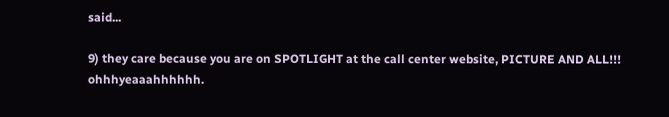said...

9) they care because you are on SPOTLIGHT at the call center website, PICTURE AND ALL!!! ohhhyeaaahhhhhh.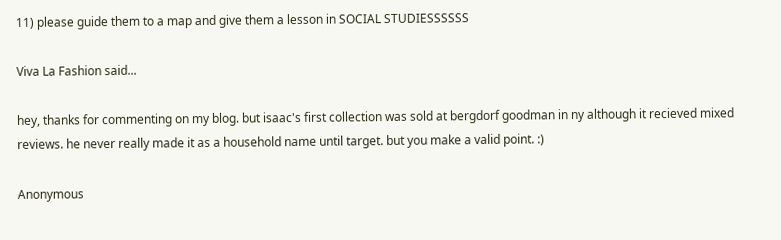11) please guide them to a map and give them a lesson in SOCIAL STUDIESSSSSS

Viva La Fashion said...

hey, thanks for commenting on my blog. but isaac's first collection was sold at bergdorf goodman in ny although it recieved mixed reviews. he never really made it as a household name until target. but you make a valid point. :)

Anonymous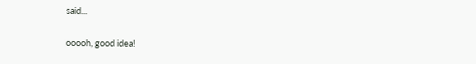said...

ooooh, good idea!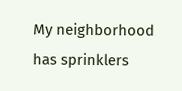My neighborhood has sprinklers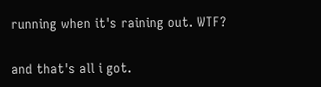running when it's raining out. WTF?

and that's all i got.